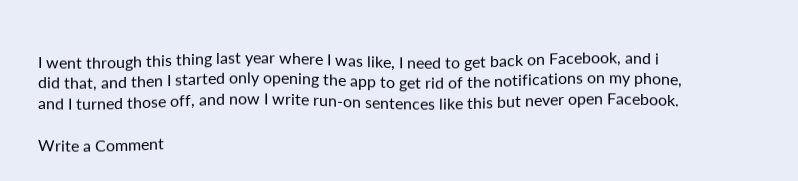I went through this thing last year where I was like, I need to get back on Facebook, and i did that, and then I started only opening the app to get rid of the notifications on my phone, and I turned those off, and now I write run-on sentences like this but never open Facebook.

Write a Comment